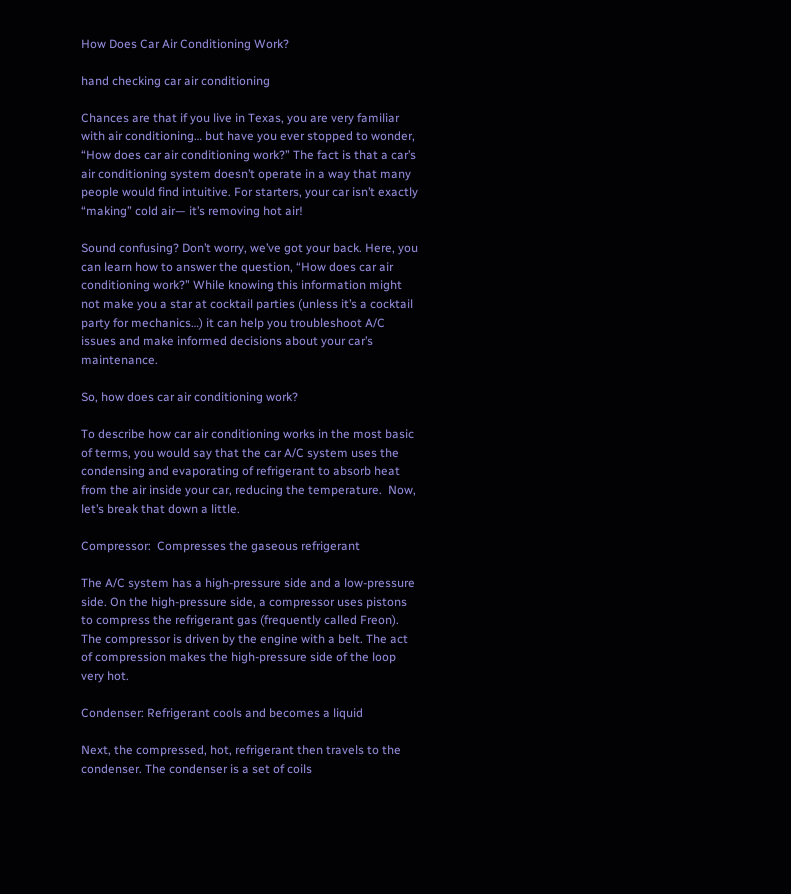How Does Car Air Conditioning Work?

hand checking car air conditioning

Chances are that if you live in Texas, you are very familiar with air conditioning… but have you ever stopped to wonder, “How does car air conditioning work?” The fact is that a car’s air conditioning system doesn’t operate in a way that many people would find intuitive. For starters, your car isn’t exactly “making” cold air— it’s removing hot air!

Sound confusing? Don’t worry, we’ve got your back. Here, you can learn how to answer the question, “How does car air conditioning work?” While knowing this information might not make you a star at cocktail parties (unless it’s a cocktail party for mechanics…) it can help you troubleshoot A/C issues and make informed decisions about your car’s maintenance.

So, how does car air conditioning work?

To describe how car air conditioning works in the most basic of terms, you would say that the car A/C system uses the condensing and evaporating of refrigerant to absorb heat from the air inside your car, reducing the temperature.  Now, let’s break that down a little.

Compressor:  Compresses the gaseous refrigerant

The A/C system has a high-pressure side and a low-pressure side. On the high-pressure side, a compressor uses pistons to compress the refrigerant gas (frequently called Freon).  The compressor is driven by the engine with a belt. The act of compression makes the high-pressure side of the loop very hot.

Condenser: Refrigerant cools and becomes a liquid

Next, the compressed, hot, refrigerant then travels to the condenser. The condenser is a set of coils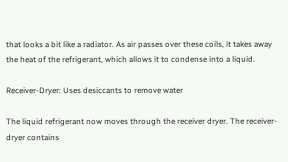that looks a bit like a radiator. As air passes over these coils, it takes away the heat of the refrigerant, which allows it to condense into a liquid.

Receiver-Dryer: Uses desiccants to remove water

The liquid refrigerant now moves through the receiver dryer. The receiver-dryer contains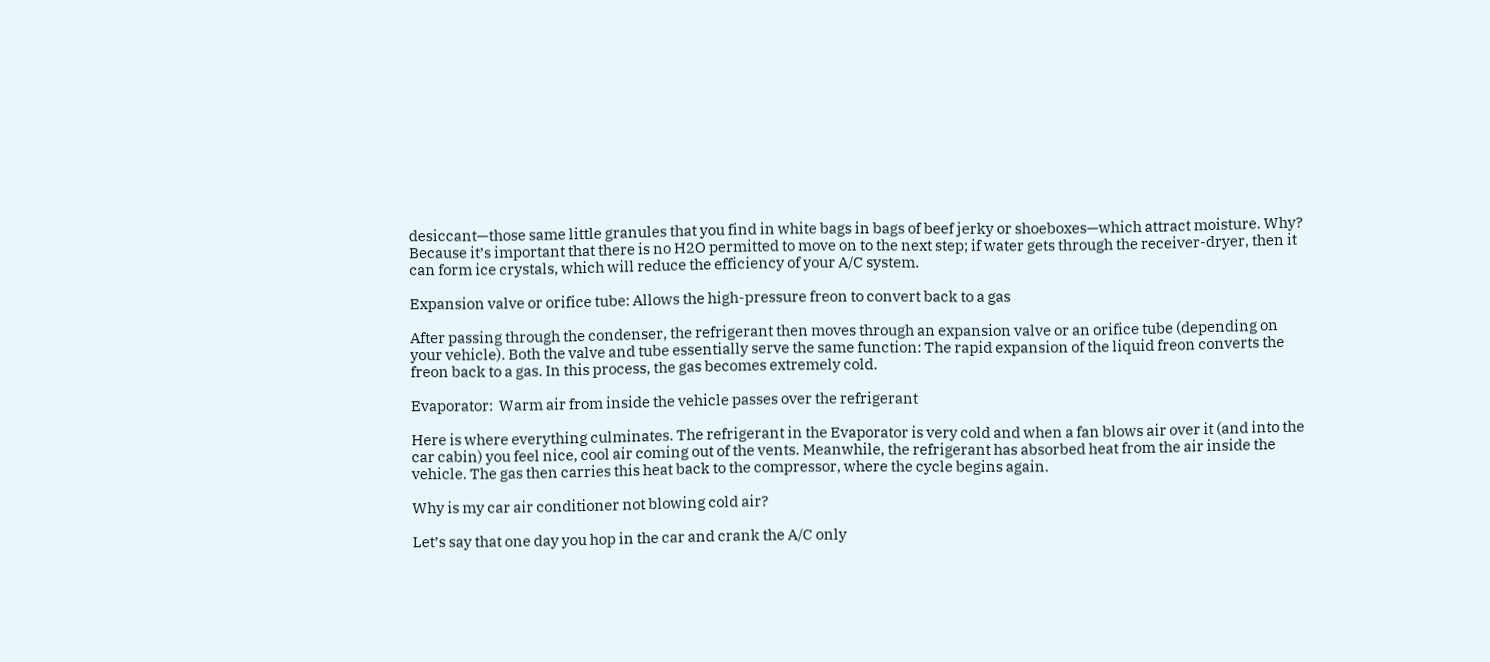desiccant—those same little granules that you find in white bags in bags of beef jerky or shoeboxes—which attract moisture. Why? Because it’s important that there is no H2O permitted to move on to the next step; if water gets through the receiver-dryer, then it can form ice crystals, which will reduce the efficiency of your A/C system.

Expansion valve or orifice tube: Allows the high-pressure freon to convert back to a gas

After passing through the condenser, the refrigerant then moves through an expansion valve or an orifice tube (depending on your vehicle). Both the valve and tube essentially serve the same function: The rapid expansion of the liquid freon converts the freon back to a gas. In this process, the gas becomes extremely cold.

Evaporator:  Warm air from inside the vehicle passes over the refrigerant

Here is where everything culminates. The refrigerant in the Evaporator is very cold and when a fan blows air over it (and into the car cabin) you feel nice, cool air coming out of the vents. Meanwhile, the refrigerant has absorbed heat from the air inside the vehicle. The gas then carries this heat back to the compressor, where the cycle begins again.

Why is my car air conditioner not blowing cold air?

Let’s say that one day you hop in the car and crank the A/C only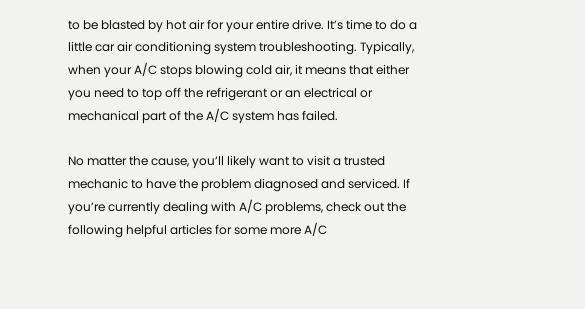to be blasted by hot air for your entire drive. It’s time to do a little car air conditioning system troubleshooting. Typically, when your A/C stops blowing cold air, it means that either you need to top off the refrigerant or an electrical or mechanical part of the A/C system has failed.

No matter the cause, you’ll likely want to visit a trusted mechanic to have the problem diagnosed and serviced. If you’re currently dealing with A/C problems, check out the following helpful articles for some more A/C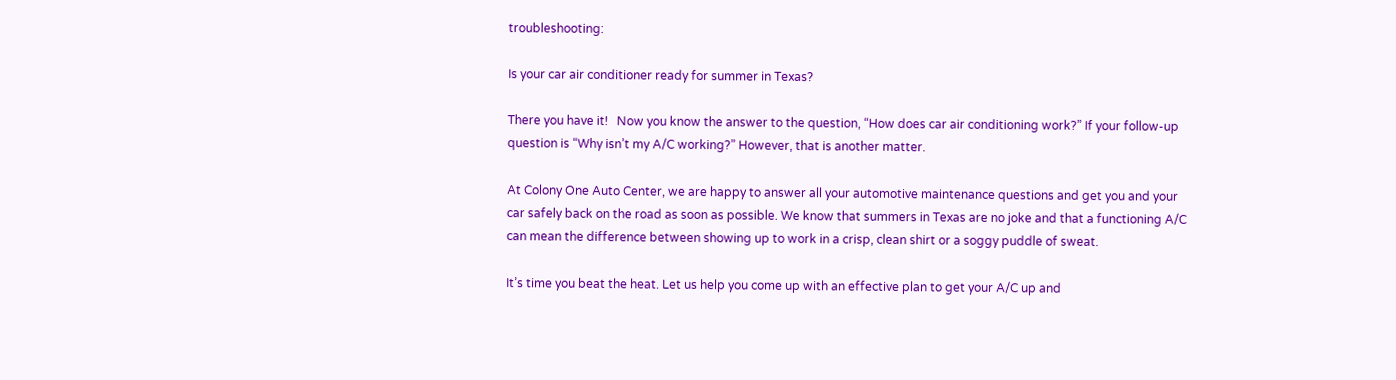troubleshooting:

Is your car air conditioner ready for summer in Texas?

There you have it!   Now you know the answer to the question, “How does car air conditioning work?” If your follow-up question is “Why isn’t my A/C working?” However, that is another matter.

At Colony One Auto Center, we are happy to answer all your automotive maintenance questions and get you and your car safely back on the road as soon as possible. We know that summers in Texas are no joke and that a functioning A/C can mean the difference between showing up to work in a crisp, clean shirt or a soggy puddle of sweat.

It’s time you beat the heat. Let us help you come up with an effective plan to get your A/C up and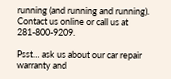running (and running and running). Contact us online or call us at 281-800-9209.

Psst… ask us about our car repair warranty and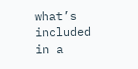what’s included in a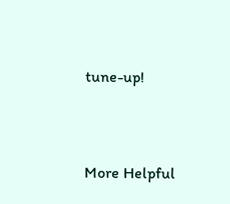tune-up!


More Helpful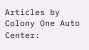Articles by Colony One Auto Center: